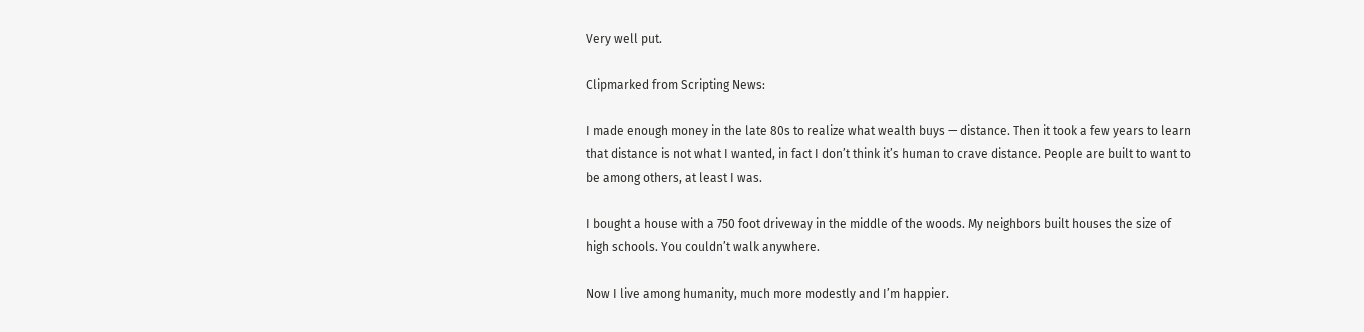Very well put.

Clipmarked from Scripting News:

I made enough money in the late 80s to realize what wealth buys — distance. Then it took a few years to learn that distance is not what I wanted, in fact I don’t think it’s human to crave distance. People are built to want to be among others, at least I was.

I bought a house with a 750 foot driveway in the middle of the woods. My neighbors built houses the size of high schools. You couldn’t walk anywhere.

Now I live among humanity, much more modestly and I’m happier.